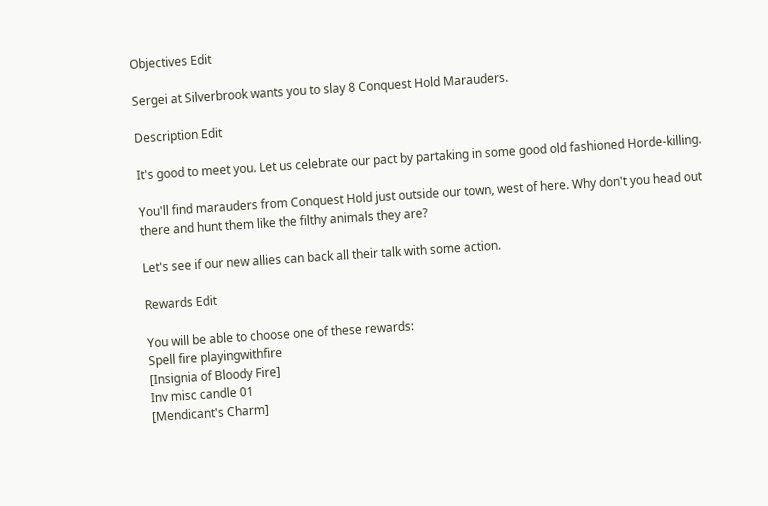Objectives Edit

Sergei at Silverbrook wants you to slay 8 Conquest Hold Marauders.

Description Edit

It's good to meet you. Let us celebrate our pact by partaking in some good old fashioned Horde-killing.

You'll find marauders from Conquest Hold just outside our town, west of here. Why don't you head out there and hunt them like the filthy animals they are?

Let's see if our new allies can back all their talk with some action.

Rewards Edit

You will be able to choose one of these rewards:
Spell fire playingwithfire
[Insignia of Bloody Fire]
Inv misc candle 01
[Mendicant's Charm]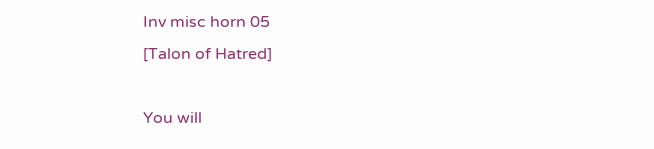Inv misc horn 05
[Talon of Hatred]

You will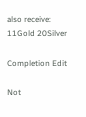also receive: 11Gold 20Silver

Completion Edit

Not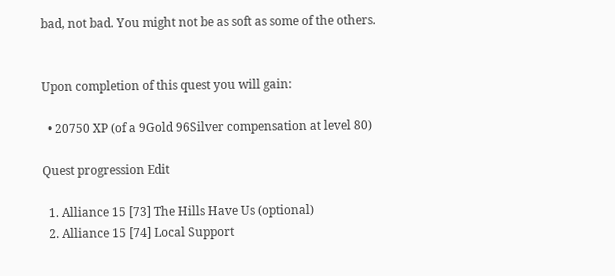bad, not bad. You might not be as soft as some of the others.


Upon completion of this quest you will gain:

  • 20750 XP (of a 9Gold 96Silver compensation at level 80)

Quest progression Edit

  1. Alliance 15 [73] The Hills Have Us (optional)
  2. Alliance 15 [74] Local Support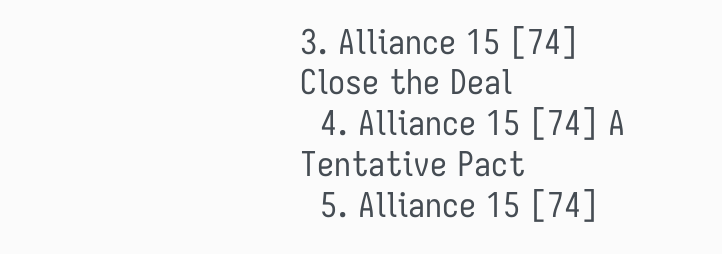3. Alliance 15 [74] Close the Deal
  4. Alliance 15 [74] A Tentative Pact
  5. Alliance 15 [74]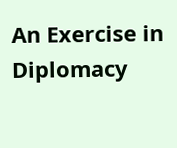An Exercise in Diplomacy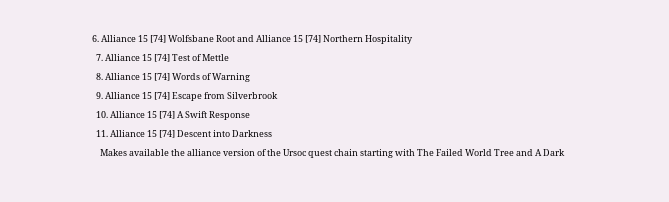6. Alliance 15 [74] Wolfsbane Root and Alliance 15 [74] Northern Hospitality
  7. Alliance 15 [74] Test of Mettle
  8. Alliance 15 [74] Words of Warning
  9. Alliance 15 [74] Escape from Silverbrook
  10. Alliance 15 [74] A Swift Response
  11. Alliance 15 [74] Descent into Darkness
    Makes available the alliance version of the Ursoc quest chain starting with The Failed World Tree and A Dark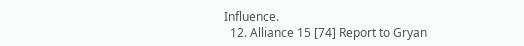Influence.
  12. Alliance 15 [74] Report to Gryan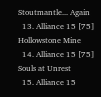Stoutmantle... Again
  13. Alliance 15 [75] Hollowstone Mine
  14. Alliance 15 [75] Souls at Unrest
  15. Alliance 15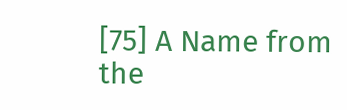[75] A Name from the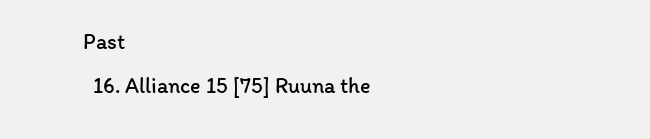Past
  16. Alliance 15 [75] Ruuna the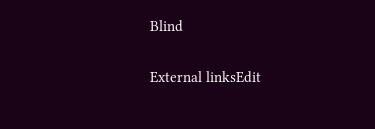Blind

External linksEdit